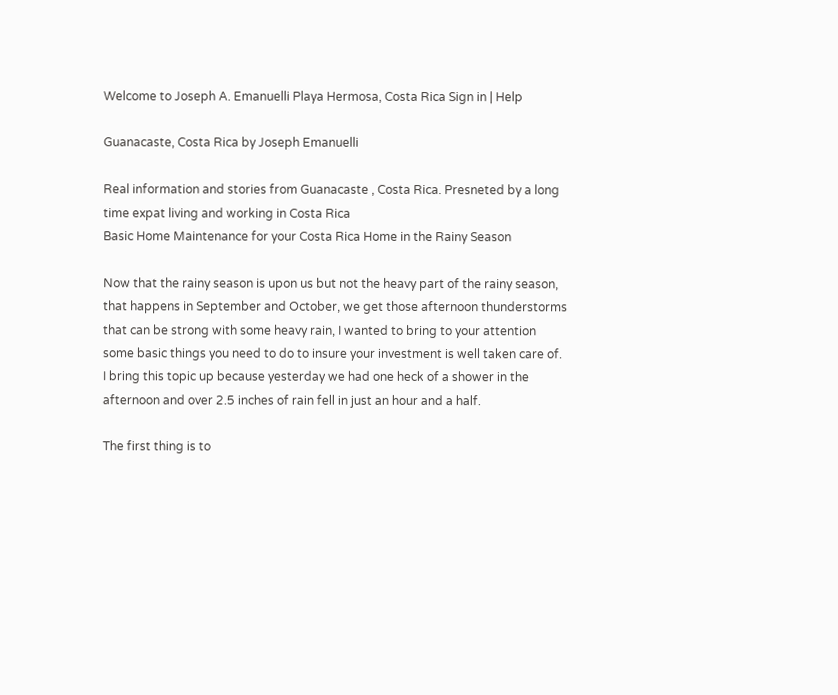Welcome to Joseph A. Emanuelli Playa Hermosa, Costa Rica Sign in | Help

Guanacaste, Costa Rica by Joseph Emanuelli

Real information and stories from Guanacaste , Costa Rica. Presneted by a long time expat living and working in Costa Rica
Basic Home Maintenance for your Costa Rica Home in the Rainy Season

Now that the rainy season is upon us but not the heavy part of the rainy season, that happens in September and October, we get those afternoon thunderstorms that can be strong with some heavy rain, I wanted to bring to your attention some basic things you need to do to insure your investment is well taken care of.  I bring this topic up because yesterday we had one heck of a shower in the afternoon and over 2.5 inches of rain fell in just an hour and a half.

The first thing is to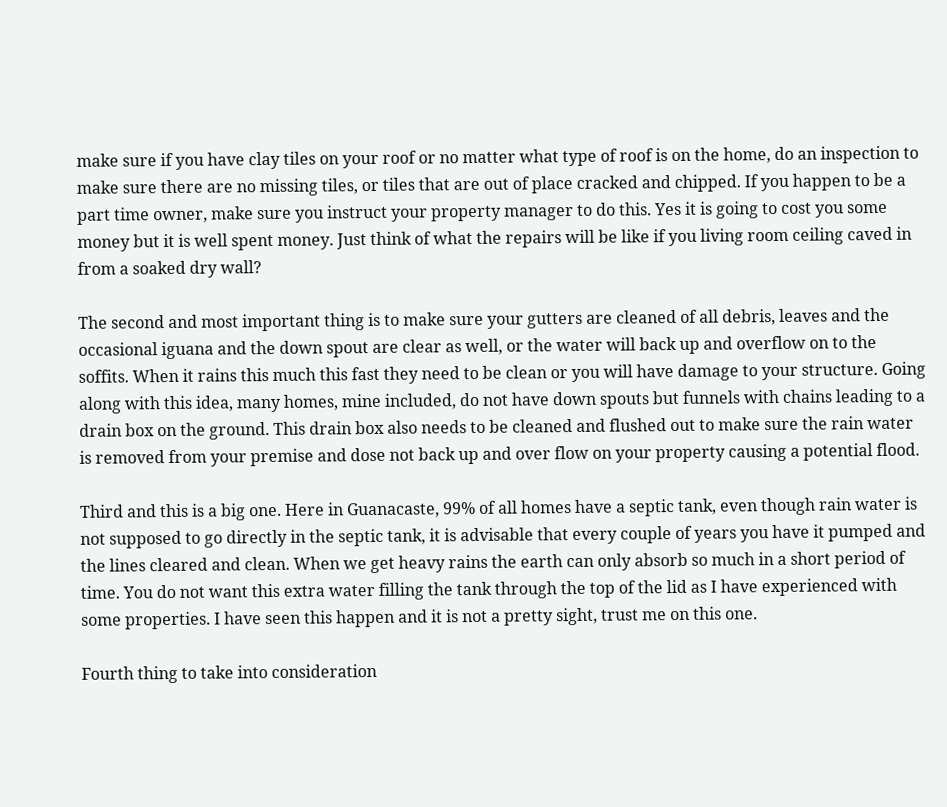make sure if you have clay tiles on your roof or no matter what type of roof is on the home, do an inspection to make sure there are no missing tiles, or tiles that are out of place cracked and chipped. If you happen to be a part time owner, make sure you instruct your property manager to do this. Yes it is going to cost you some money but it is well spent money. Just think of what the repairs will be like if you living room ceiling caved in from a soaked dry wall?

The second and most important thing is to make sure your gutters are cleaned of all debris, leaves and the occasional iguana and the down spout are clear as well, or the water will back up and overflow on to the soffits. When it rains this much this fast they need to be clean or you will have damage to your structure. Going along with this idea, many homes, mine included, do not have down spouts but funnels with chains leading to a drain box on the ground. This drain box also needs to be cleaned and flushed out to make sure the rain water is removed from your premise and dose not back up and over flow on your property causing a potential flood.

Third and this is a big one. Here in Guanacaste, 99% of all homes have a septic tank, even though rain water is not supposed to go directly in the septic tank, it is advisable that every couple of years you have it pumped and the lines cleared and clean. When we get heavy rains the earth can only absorb so much in a short period of time. You do not want this extra water filling the tank through the top of the lid as I have experienced with some properties. I have seen this happen and it is not a pretty sight, trust me on this one.

Fourth thing to take into consideration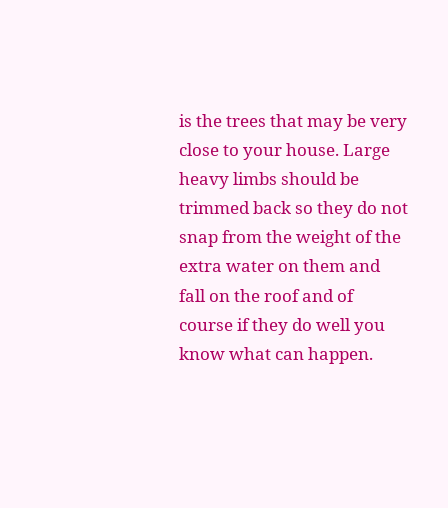is the trees that may be very close to your house. Large heavy limbs should be trimmed back so they do not snap from the weight of the extra water on them and fall on the roof and of course if they do well you know what can happen.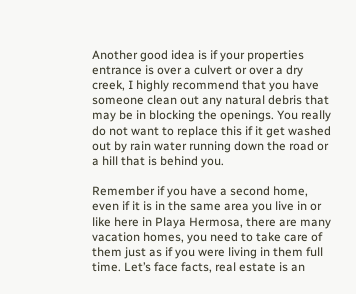Another good idea is if your properties entrance is over a culvert or over a dry creek, I highly recommend that you have someone clean out any natural debris that may be in blocking the openings. You really do not want to replace this if it get washed out by rain water running down the road or a hill that is behind you.

Remember if you have a second home, even if it is in the same area you live in or like here in Playa Hermosa, there are many vacation homes, you need to take care of them just as if you were living in them full time. Let’s face facts, real estate is an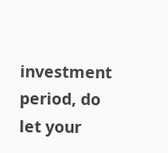investment period, do let your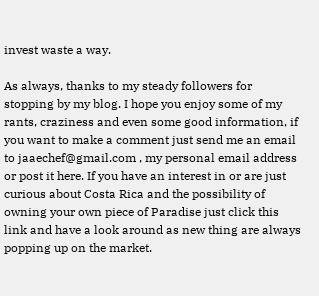invest waste a way.

As always, thanks to my steady followers for stopping by my blog. I hope you enjoy some of my rants, craziness and even some good information, if you want to make a comment just send me an email to jaaechef@gmail.com , my personal email address or post it here. If you have an interest in or are just curious about Costa Rica and the possibility of owning your own piece of Paradise just click this link and have a look around as new thing are always popping up on the market.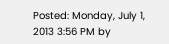Posted: Monday, July 1, 2013 3:56 PM by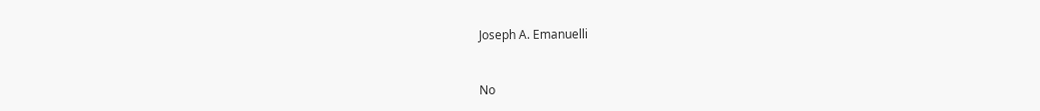Joseph A. Emanuelli


No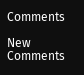Comments

New Comments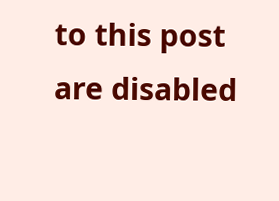to this post are disabled